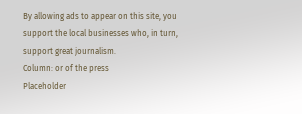By allowing ads to appear on this site, you support the local businesses who, in turn, support great journalism.
Column: or of the press
Placeholder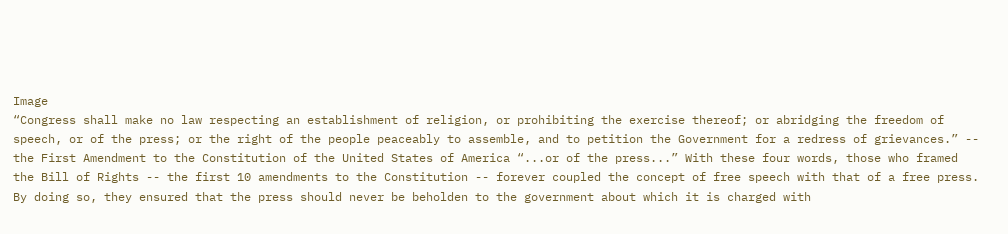Image
“Congress shall make no law respecting an establishment of religion, or prohibiting the exercise thereof; or abridging the freedom of speech, or of the press; or the right of the people peaceably to assemble, and to petition the Government for a redress of grievances.” -- the First Amendment to the Constitution of the United States of America “...or of the press...” With these four words, those who framed the Bill of Rights -- the first 10 amendments to the Constitution -- forever coupled the concept of free speech with that of a free press. By doing so, they ensured that the press should never be beholden to the government about which it is charged with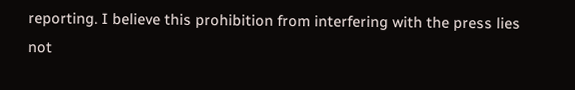reporting. I believe this prohibition from interfering with the press lies not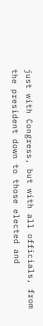just with Congress, but with all officials, from the president down to those elected and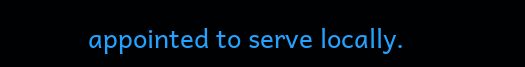appointed to serve locally.